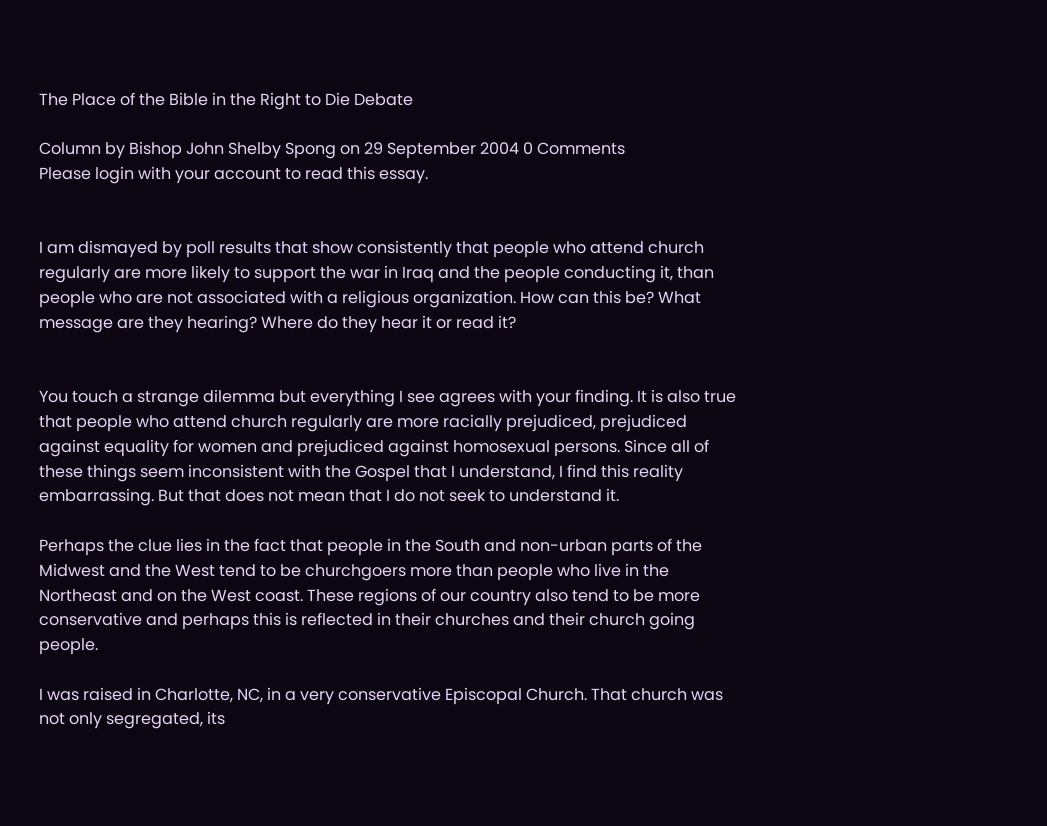The Place of the Bible in the Right to Die Debate

Column by Bishop John Shelby Spong on 29 September 2004 0 Comments
Please login with your account to read this essay.


I am dismayed by poll results that show consistently that people who attend church regularly are more likely to support the war in Iraq and the people conducting it, than people who are not associated with a religious organization. How can this be? What message are they hearing? Where do they hear it or read it?


You touch a strange dilemma but everything I see agrees with your finding. It is also true that people who attend church regularly are more racially prejudiced, prejudiced against equality for women and prejudiced against homosexual persons. Since all of these things seem inconsistent with the Gospel that I understand, I find this reality embarrassing. But that does not mean that I do not seek to understand it.

Perhaps the clue lies in the fact that people in the South and non-urban parts of the Midwest and the West tend to be churchgoers more than people who live in the Northeast and on the West coast. These regions of our country also tend to be more conservative and perhaps this is reflected in their churches and their church going people.

I was raised in Charlotte, NC, in a very conservative Episcopal Church. That church was not only segregated, its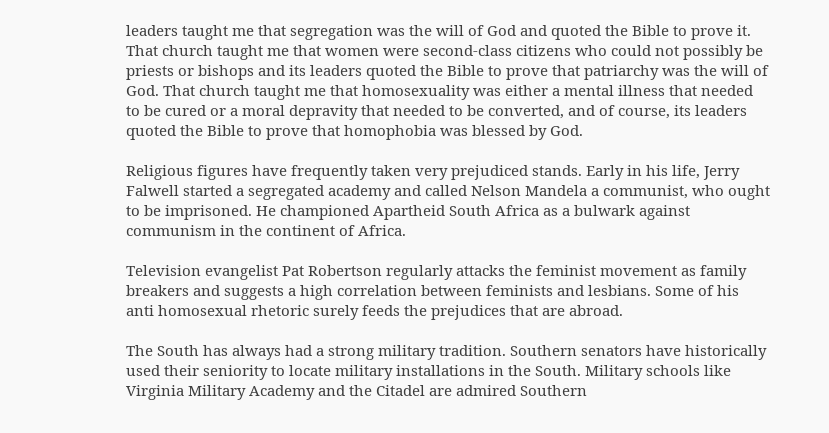leaders taught me that segregation was the will of God and quoted the Bible to prove it. That church taught me that women were second-class citizens who could not possibly be priests or bishops and its leaders quoted the Bible to prove that patriarchy was the will of God. That church taught me that homosexuality was either a mental illness that needed to be cured or a moral depravity that needed to be converted, and of course, its leaders quoted the Bible to prove that homophobia was blessed by God.

Religious figures have frequently taken very prejudiced stands. Early in his life, Jerry Falwell started a segregated academy and called Nelson Mandela a communist, who ought to be imprisoned. He championed Apartheid South Africa as a bulwark against communism in the continent of Africa.

Television evangelist Pat Robertson regularly attacks the feminist movement as family breakers and suggests a high correlation between feminists and lesbians. Some of his anti homosexual rhetoric surely feeds the prejudices that are abroad.

The South has always had a strong military tradition. Southern senators have historically used their seniority to locate military installations in the South. Military schools like Virginia Military Academy and the Citadel are admired Southern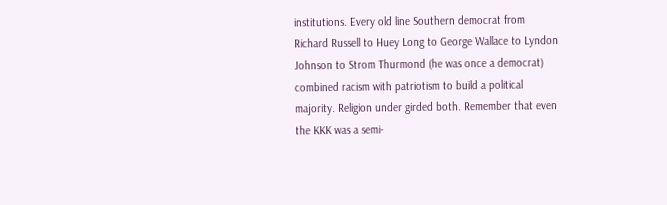institutions. Every old line Southern democrat from Richard Russell to Huey Long to George Wallace to Lyndon Johnson to Strom Thurmond (he was once a democrat) combined racism with patriotism to build a political majority. Religion under girded both. Remember that even the KKK was a semi-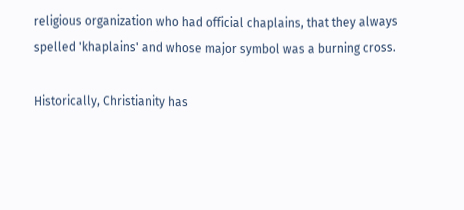religious organization who had official chaplains, that they always spelled 'khaplains' and whose major symbol was a burning cross.

Historically, Christianity has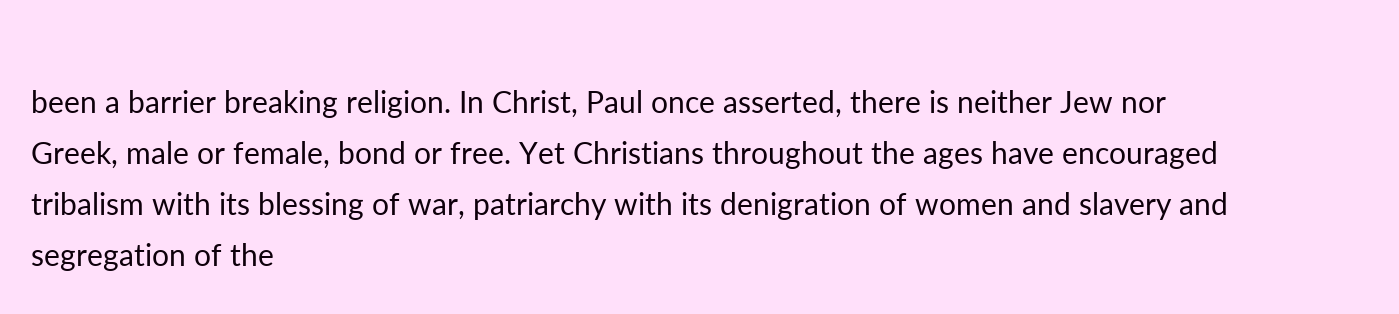been a barrier breaking religion. In Christ, Paul once asserted, there is neither Jew nor Greek, male or female, bond or free. Yet Christians throughout the ages have encouraged tribalism with its blessing of war, patriarchy with its denigration of women and slavery and segregation of the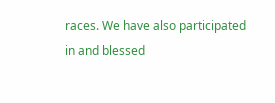races. We have also participated in and blessed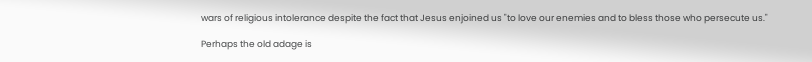wars of religious intolerance despite the fact that Jesus enjoined us "to love our enemies and to bless those who persecute us."

Perhaps the old adage is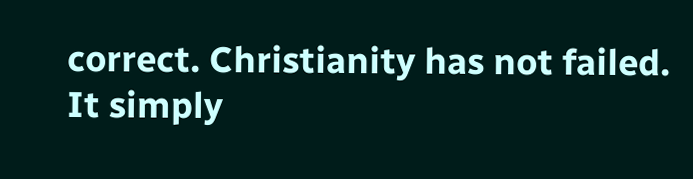correct. Christianity has not failed. It simply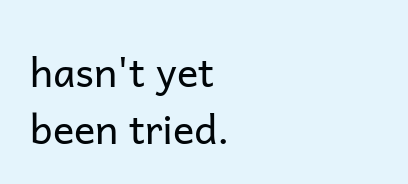hasn't yet been tried.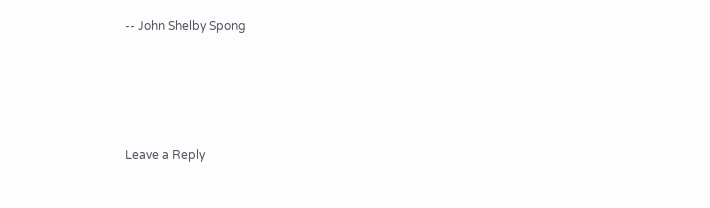-- John Shelby Spong




Leave a Reply